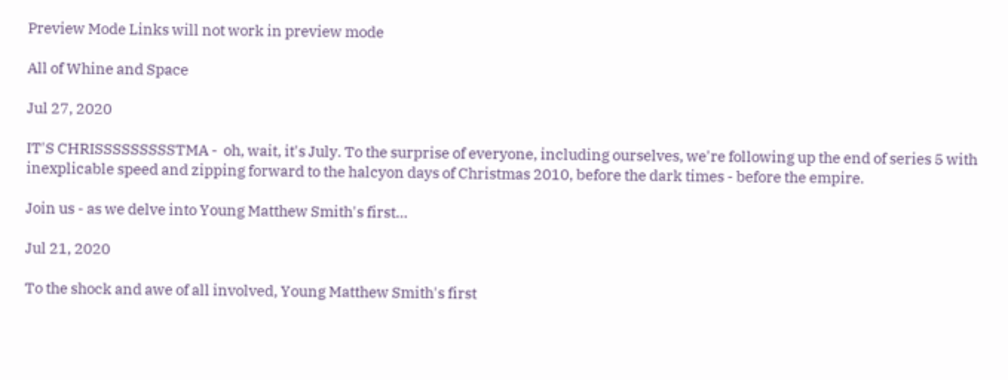Preview Mode Links will not work in preview mode

All of Whine and Space

Jul 27, 2020

IT'S CHRISSSSSSSSSTMA -  oh, wait, it's July. To the surprise of everyone, including ourselves, we're following up the end of series 5 with inexplicable speed and zipping forward to the halcyon days of Christmas 2010, before the dark times - before the empire.

Join us - as we delve into Young Matthew Smith's first...

Jul 21, 2020

To the shock and awe of all involved, Young Matthew Smith's first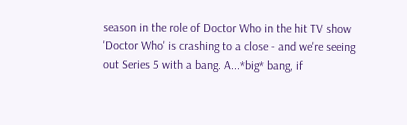season in the role of Doctor Who in the hit TV show 'Doctor Who' is crashing to a close - and we're seeing out Series 5 with a bang. A...*big* bang, if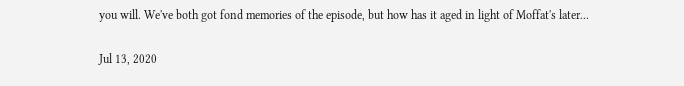you will. We've both got fond memories of the episode, but how has it aged in light of Moffat's later...

Jul 13, 2020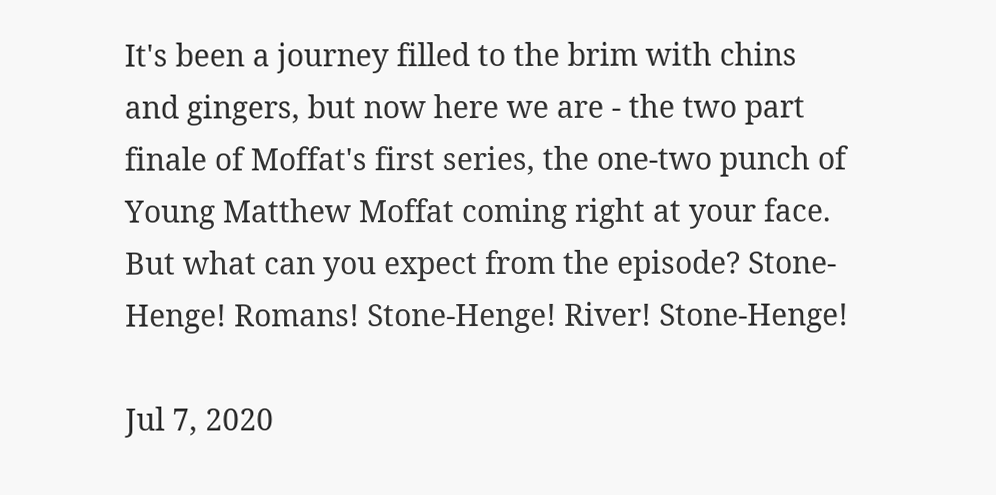It's been a journey filled to the brim with chins and gingers, but now here we are - the two part finale of Moffat's first series, the one-two punch of Young Matthew Moffat coming right at your face. But what can you expect from the episode? Stone-Henge! Romans! Stone-Henge! River! Stone-Henge!

Jul 7, 2020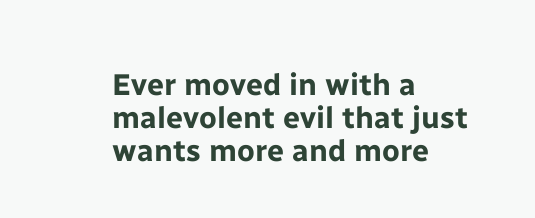Ever moved in with a malevolent evil that just wants more and more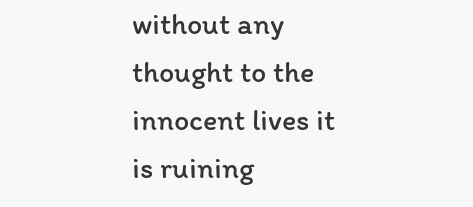without any thought to the innocent lives it is ruining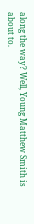along the way? Well, Young Matthew Smith is about to.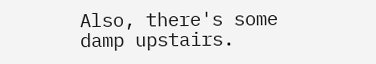Also, there's some damp upstairs.